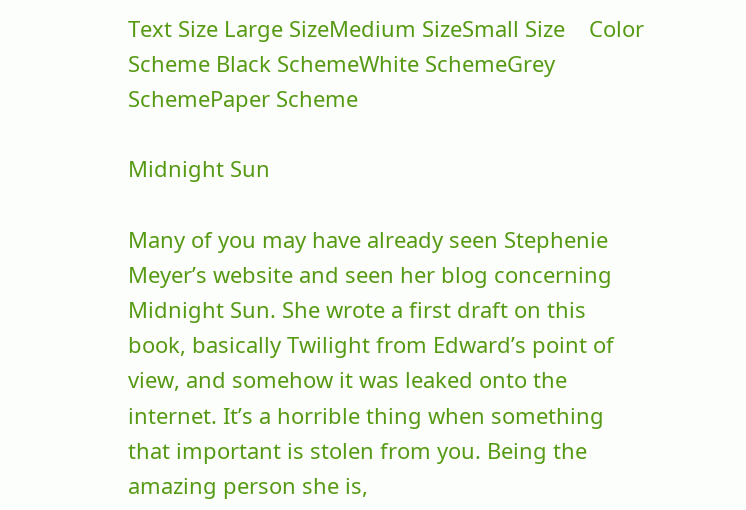Text Size Large SizeMedium SizeSmall Size    Color Scheme Black SchemeWhite SchemeGrey SchemePaper Scheme

Midnight Sun

Many of you may have already seen Stephenie Meyer’s website and seen her blog concerning Midnight Sun. She wrote a first draft on this book, basically Twilight from Edward’s point of view, and somehow it was leaked onto the internet. It’s a horrible thing when something that important is stolen from you. Being the amazing person she is,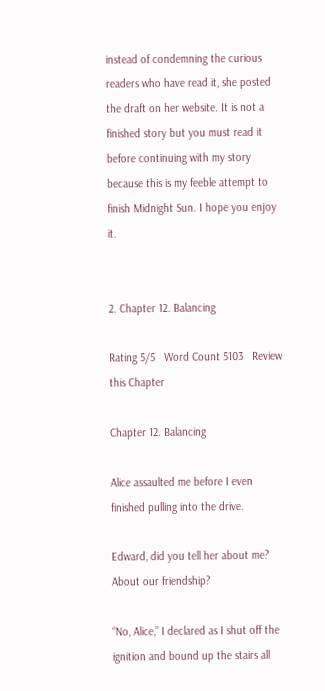instead of condemning the curious readers who have read it, she posted the draft on her website. It is not a finished story but you must read it before continuing with my story because this is my feeble attempt to finish Midnight Sun. I hope you enjoy it.


2. Chapter 12. Balancing

Rating 5/5   Word Count 5103   Review this Chapter

Chapter 12. Balancing

Alice assaulted me before I even finished pulling into the drive.

Edward, did you tell her about me? About our friendship?

“No, Alice,” I declared as I shut off the ignition and bound up the stairs all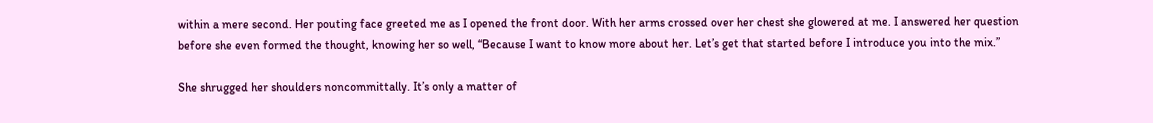within a mere second. Her pouting face greeted me as I opened the front door. With her arms crossed over her chest she glowered at me. I answered her question before she even formed the thought, knowing her so well, “Because I want to know more about her. Let’s get that started before I introduce you into the mix.”

She shrugged her shoulders noncommittally. It’s only a matter of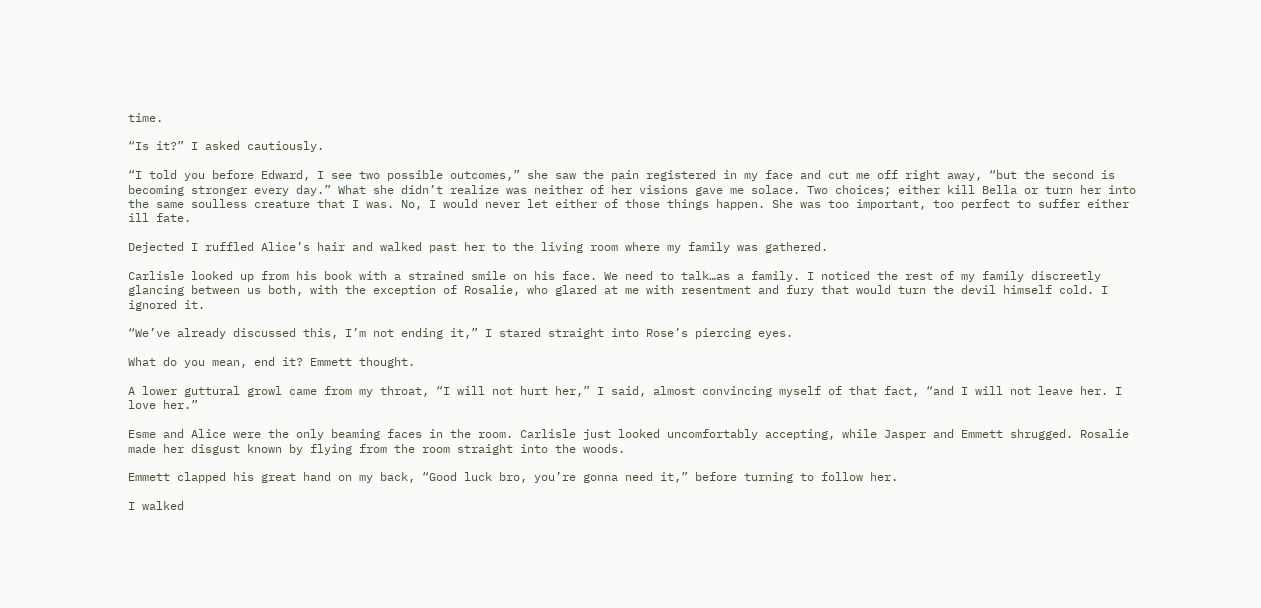time.

“Is it?” I asked cautiously.

“I told you before Edward, I see two possible outcomes,” she saw the pain registered in my face and cut me off right away, “but the second is becoming stronger every day.” What she didn’t realize was neither of her visions gave me solace. Two choices; either kill Bella or turn her into the same soulless creature that I was. No, I would never let either of those things happen. She was too important, too perfect to suffer either ill fate.

Dejected I ruffled Alice’s hair and walked past her to the living room where my family was gathered.

Carlisle looked up from his book with a strained smile on his face. We need to talk…as a family. I noticed the rest of my family discreetly glancing between us both, with the exception of Rosalie, who glared at me with resentment and fury that would turn the devil himself cold. I ignored it.

“We’ve already discussed this, I’m not ending it,” I stared straight into Rose’s piercing eyes.

What do you mean, end it? Emmett thought.

A lower guttural growl came from my throat, “I will not hurt her,” I said, almost convincing myself of that fact, “and I will not leave her. I love her.”

Esme and Alice were the only beaming faces in the room. Carlisle just looked uncomfortably accepting, while Jasper and Emmett shrugged. Rosalie made her disgust known by flying from the room straight into the woods.

Emmett clapped his great hand on my back, “Good luck bro, you’re gonna need it,” before turning to follow her.

I walked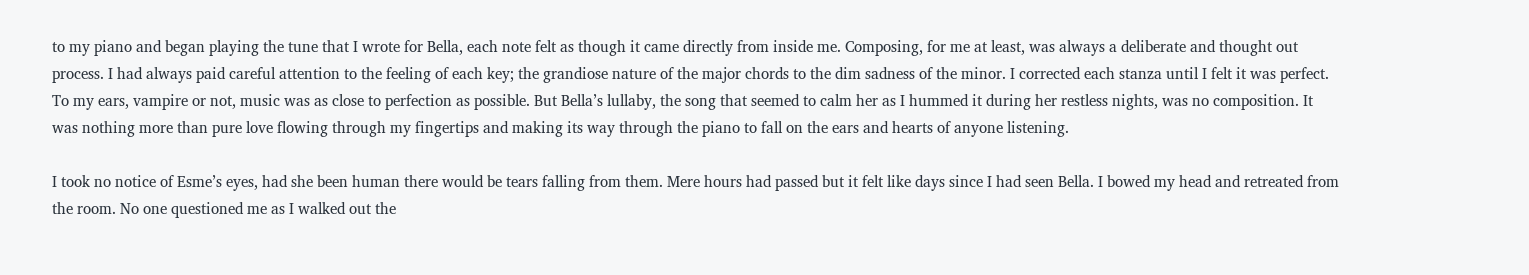to my piano and began playing the tune that I wrote for Bella, each note felt as though it came directly from inside me. Composing, for me at least, was always a deliberate and thought out process. I had always paid careful attention to the feeling of each key; the grandiose nature of the major chords to the dim sadness of the minor. I corrected each stanza until I felt it was perfect. To my ears, vampire or not, music was as close to perfection as possible. But Bella’s lullaby, the song that seemed to calm her as I hummed it during her restless nights, was no composition. It was nothing more than pure love flowing through my fingertips and making its way through the piano to fall on the ears and hearts of anyone listening.

I took no notice of Esme’s eyes, had she been human there would be tears falling from them. Mere hours had passed but it felt like days since I had seen Bella. I bowed my head and retreated from the room. No one questioned me as I walked out the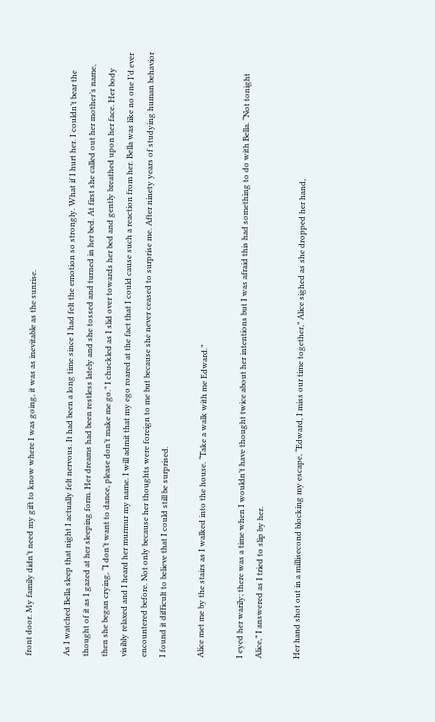front door. My family didn’t need my gift to know where I was going, it was as inevitable as the sunrise.

As I watched Bella sleep that night I actually felt nervous. It had been a long time since I had felt the emotion so strongly. What if I hurt her. I couldn’t bear the thought of it as I gazed at her sleeping form. Her dreams had been restless lately and she tossed and turned in her bed. At first she called out her mother’s name, then she began crying, “I don’t want to dance, please don’t make me go.” I chuckled as I slid over towards her bed and gently breathed upon her face. Her body visibly relaxed and I heard her murmur my name. I will admit that my ego roared at the fact that I could cause such a reaction from her. Bella was like no one I’d ever encountered before. Not only because her thoughts were foreign to me but because she never ceased to surprise me. After ninety years of studying human behavior I found it difficult to believe that I could still be surprised.

Alice met me by the stairs as I walked into the house. “Take a walk with me Edward.”

I eyed her warily; there was a time when I wouldn’t have thought twice about her intentions but I was afraid this had something to do with Bella. “Not tonight Alice,” I answered as I tried to slip by her.

Her hand shot out in a millisecond blocking my escape, “Edward, I miss our time together,” Alice sighed as she dropped her hand,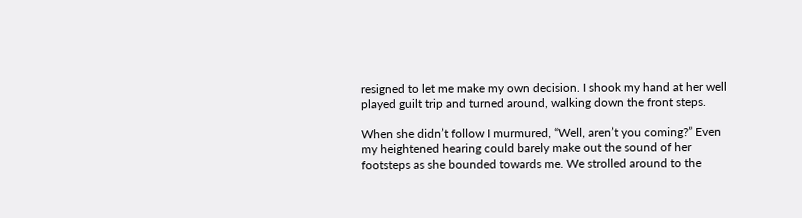resigned to let me make my own decision. I shook my hand at her well played guilt trip and turned around, walking down the front steps.

When she didn’t follow I murmured, “Well, aren’t you coming?” Even my heightened hearing could barely make out the sound of her footsteps as she bounded towards me. We strolled around to the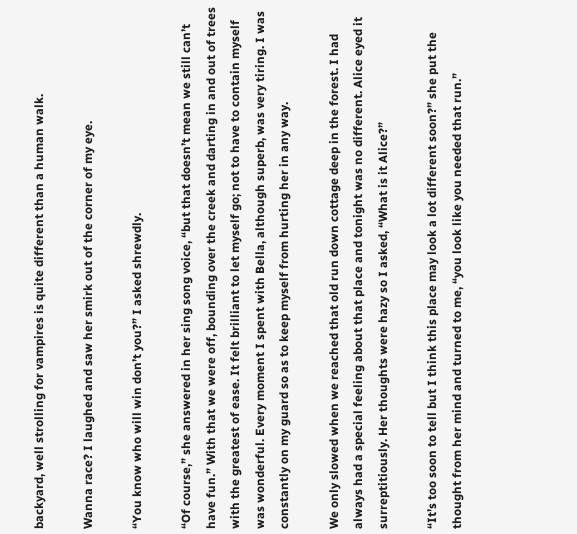backyard, well strolling for vampires is quite different than a human walk.

Wanna race? I laughed and saw her smirk out of the corner of my eye.

“You know who will win don’t you?” I asked shrewdly.

“Of course,” she answered in her sing song voice, “but that doesn’t mean we still can’t have fun.” With that we were off, bounding over the creek and darting in and out of trees with the greatest of ease. It felt brilliant to let myself go; not to have to contain myself was wonderful. Every moment I spent with Bella, although superb, was very tiring. I was constantly on my guard so as to keep myself from hurting her in any way.

We only slowed when we reached that old run down cottage deep in the forest. I had always had a special feeling about that place and tonight was no different. Alice eyed it surreptitiously. Her thoughts were hazy so I asked, “What is it Alice?”

“It’s too soon to tell but I think this place may look a lot different soon?” she put the thought from her mind and turned to me, “you look like you needed that run.”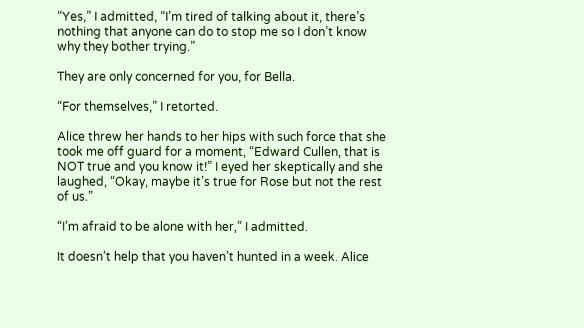“Yes,” I admitted, “I’m tired of talking about it, there’s nothing that anyone can do to stop me so I don’t know why they bother trying.”

They are only concerned for you, for Bella.

“For themselves,” I retorted.

Alice threw her hands to her hips with such force that she took me off guard for a moment, “Edward Cullen, that is NOT true and you know it!” I eyed her skeptically and she laughed, “Okay, maybe it’s true for Rose but not the rest of us.”

“I’m afraid to be alone with her,” I admitted.

It doesn’t help that you haven’t hunted in a week. Alice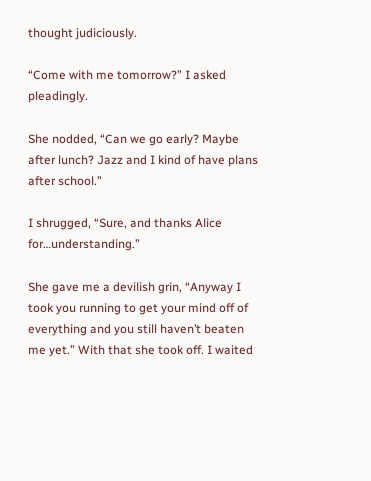thought judiciously.

“Come with me tomorrow?” I asked pleadingly.

She nodded, “Can we go early? Maybe after lunch? Jazz and I kind of have plans after school.”

I shrugged, “Sure, and thanks Alice for…understanding.”

She gave me a devilish grin, “Anyway I took you running to get your mind off of everything and you still haven’t beaten me yet.” With that she took off. I waited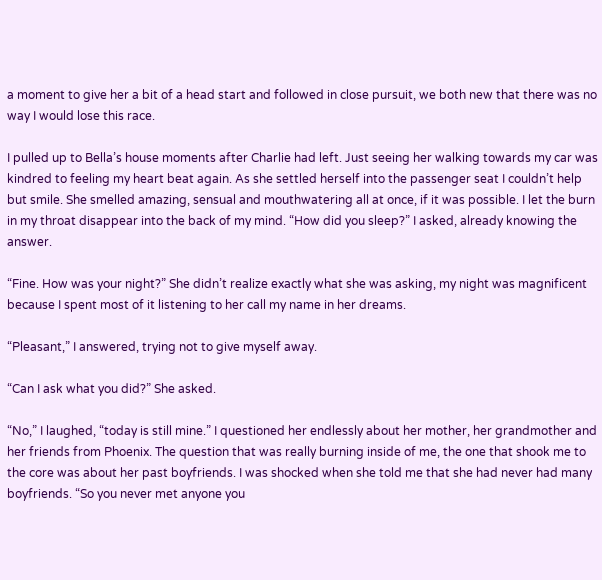a moment to give her a bit of a head start and followed in close pursuit, we both new that there was no way I would lose this race.

I pulled up to Bella’s house moments after Charlie had left. Just seeing her walking towards my car was kindred to feeling my heart beat again. As she settled herself into the passenger seat I couldn’t help but smile. She smelled amazing, sensual and mouthwatering all at once, if it was possible. I let the burn in my throat disappear into the back of my mind. “How did you sleep?” I asked, already knowing the answer.

“Fine. How was your night?” She didn’t realize exactly what she was asking, my night was magnificent because I spent most of it listening to her call my name in her dreams.

“Pleasant,” I answered, trying not to give myself away.

“Can I ask what you did?” She asked.

“No,” I laughed, “today is still mine.” I questioned her endlessly about her mother, her grandmother and her friends from Phoenix. The question that was really burning inside of me, the one that shook me to the core was about her past boyfriends. I was shocked when she told me that she had never had many boyfriends. “So you never met anyone you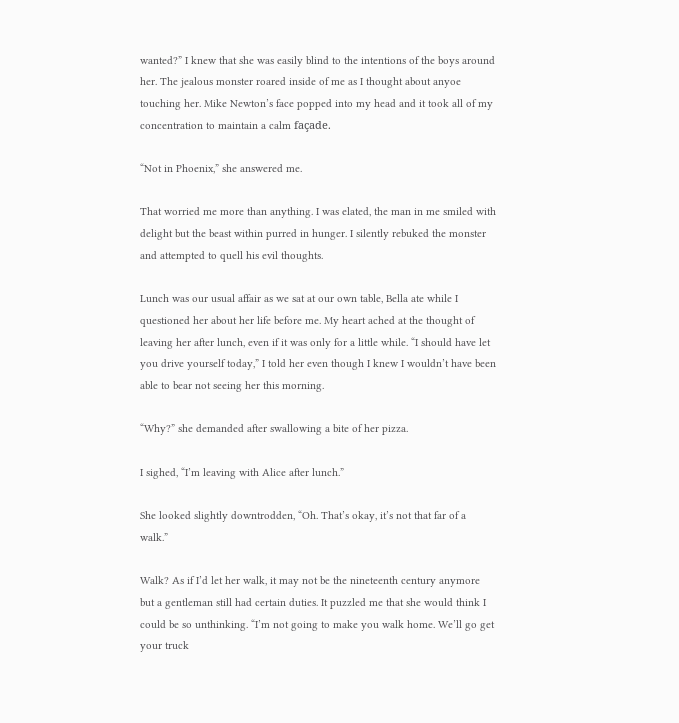wanted?” I knew that she was easily blind to the intentions of the boys around her. The jealous monster roared inside of me as I thought about anyoe touching her. Mike Newton’s face popped into my head and it took all of my concentration to maintain a calm façade.

“Not in Phoenix,” she answered me.

That worried me more than anything. I was elated, the man in me smiled with delight but the beast within purred in hunger. I silently rebuked the monster and attempted to quell his evil thoughts.

Lunch was our usual affair as we sat at our own table, Bella ate while I questioned her about her life before me. My heart ached at the thought of leaving her after lunch, even if it was only for a little while. “I should have let you drive yourself today,” I told her even though I knew I wouldn’t have been able to bear not seeing her this morning.

“Why?” she demanded after swallowing a bite of her pizza.

I sighed, “I’m leaving with Alice after lunch.”

She looked slightly downtrodden, “Oh. That’s okay, it’s not that far of a walk.”

Walk? As if I’d let her walk, it may not be the nineteenth century anymore but a gentleman still had certain duties. It puzzled me that she would think I could be so unthinking. “I’m not going to make you walk home. We’ll go get your truck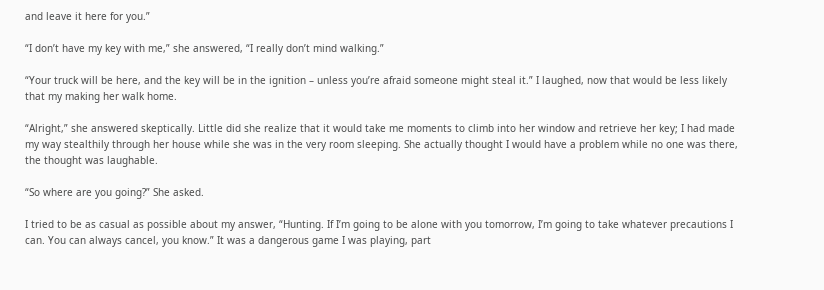and leave it here for you.”

“I don’t have my key with me,” she answered, “I really don’t mind walking.”

“Your truck will be here, and the key will be in the ignition – unless you’re afraid someone might steal it.” I laughed, now that would be less likely that my making her walk home.

“Alright,” she answered skeptically. Little did she realize that it would take me moments to climb into her window and retrieve her key; I had made my way stealthily through her house while she was in the very room sleeping. She actually thought I would have a problem while no one was there, the thought was laughable.

“So where are you going?” She asked.

I tried to be as casual as possible about my answer, “Hunting. If I’m going to be alone with you tomorrow, I’m going to take whatever precautions I can. You can always cancel, you know.” It was a dangerous game I was playing, part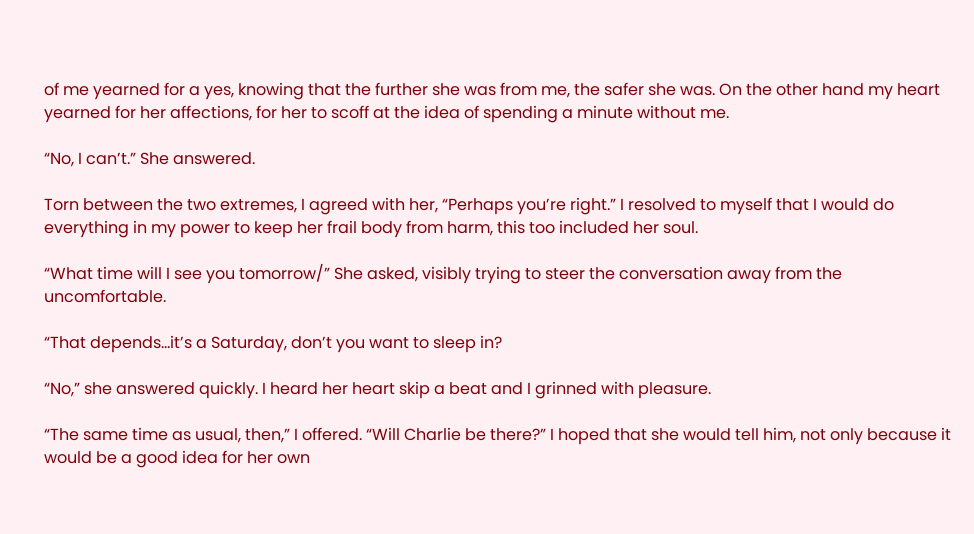of me yearned for a yes, knowing that the further she was from me, the safer she was. On the other hand my heart yearned for her affections, for her to scoff at the idea of spending a minute without me.

“No, I can’t.” She answered.

Torn between the two extremes, I agreed with her, “Perhaps you’re right.” I resolved to myself that I would do everything in my power to keep her frail body from harm, this too included her soul.

“What time will I see you tomorrow/” She asked, visibly trying to steer the conversation away from the uncomfortable.

“That depends…it’s a Saturday, don’t you want to sleep in?

“No,” she answered quickly. I heard her heart skip a beat and I grinned with pleasure.

“The same time as usual, then,” I offered. “Will Charlie be there?” I hoped that she would tell him, not only because it would be a good idea for her own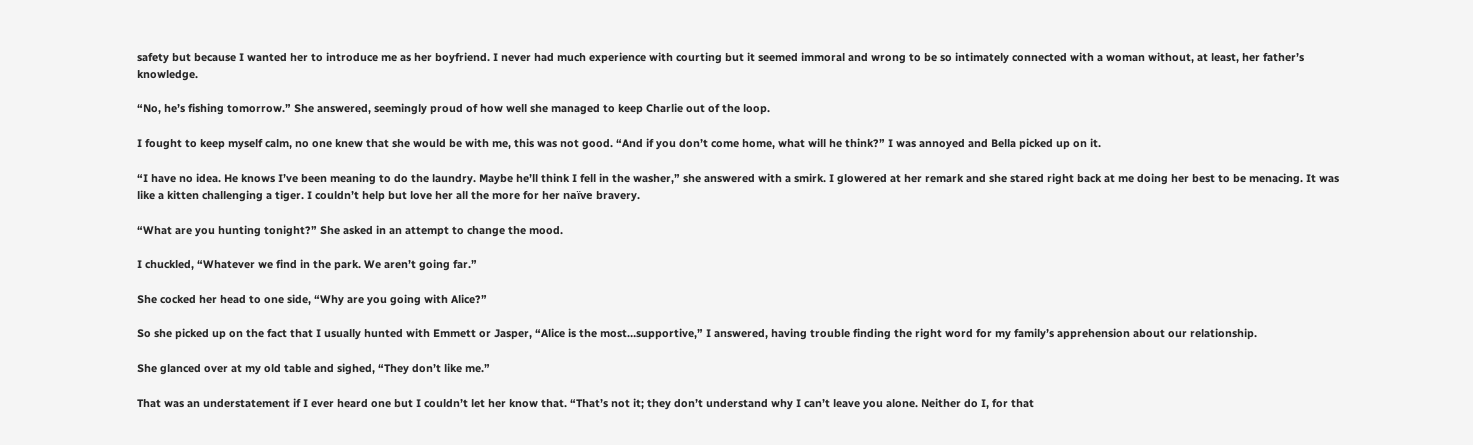safety but because I wanted her to introduce me as her boyfriend. I never had much experience with courting but it seemed immoral and wrong to be so intimately connected with a woman without, at least, her father’s knowledge.

“No, he’s fishing tomorrow.” She answered, seemingly proud of how well she managed to keep Charlie out of the loop.

I fought to keep myself calm, no one knew that she would be with me, this was not good. “And if you don’t come home, what will he think?” I was annoyed and Bella picked up on it.

“I have no idea. He knows I’ve been meaning to do the laundry. Maybe he’ll think I fell in the washer,” she answered with a smirk. I glowered at her remark and she stared right back at me doing her best to be menacing. It was like a kitten challenging a tiger. I couldn’t help but love her all the more for her naïve bravery.

“What are you hunting tonight?” She asked in an attempt to change the mood.

I chuckled, “Whatever we find in the park. We aren’t going far.”

She cocked her head to one side, “Why are you going with Alice?”

So she picked up on the fact that I usually hunted with Emmett or Jasper, “Alice is the most…supportive,” I answered, having trouble finding the right word for my family’s apprehension about our relationship.

She glanced over at my old table and sighed, “They don’t like me.”

That was an understatement if I ever heard one but I couldn’t let her know that. “That’s not it; they don’t understand why I can’t leave you alone. Neither do I, for that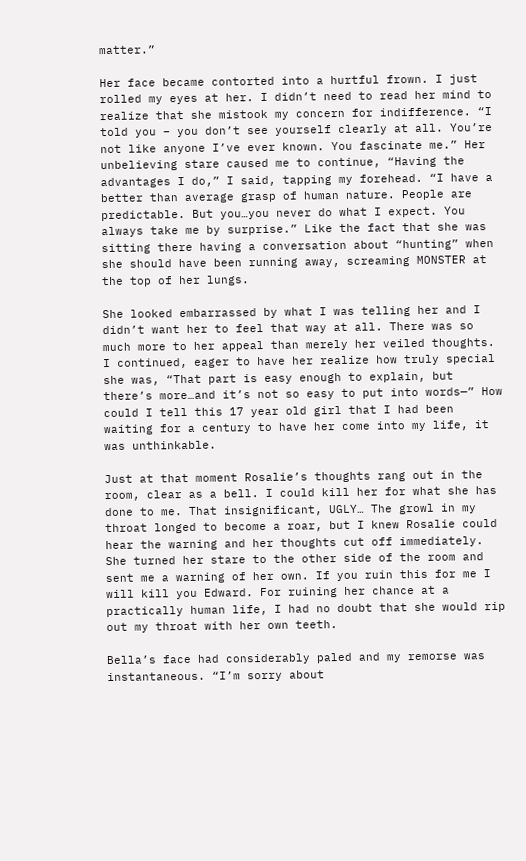matter.”

Her face became contorted into a hurtful frown. I just rolled my eyes at her. I didn’t need to read her mind to realize that she mistook my concern for indifference. “I told you – you don’t see yourself clearly at all. You’re not like anyone I’ve ever known. You fascinate me.” Her unbelieving stare caused me to continue, “Having the advantages I do,” I said, tapping my forehead. “I have a better than average grasp of human nature. People are predictable. But you…you never do what I expect. You always take me by surprise.” Like the fact that she was sitting there having a conversation about “hunting” when she should have been running away, screaming MONSTER at the top of her lungs.

She looked embarrassed by what I was telling her and I didn’t want her to feel that way at all. There was so much more to her appeal than merely her veiled thoughts. I continued, eager to have her realize how truly special she was, “That part is easy enough to explain, but there’s more…and it’s not so easy to put into words—” How could I tell this 17 year old girl that I had been waiting for a century to have her come into my life, it was unthinkable.

Just at that moment Rosalie’s thoughts rang out in the room, clear as a bell. I could kill her for what she has done to me. That insignificant, UGLY… The growl in my throat longed to become a roar, but I knew Rosalie could hear the warning and her thoughts cut off immediately. She turned her stare to the other side of the room and sent me a warning of her own. If you ruin this for me I will kill you Edward. For ruining her chance at a practically human life, I had no doubt that she would rip out my throat with her own teeth.

Bella’s face had considerably paled and my remorse was instantaneous. “I’m sorry about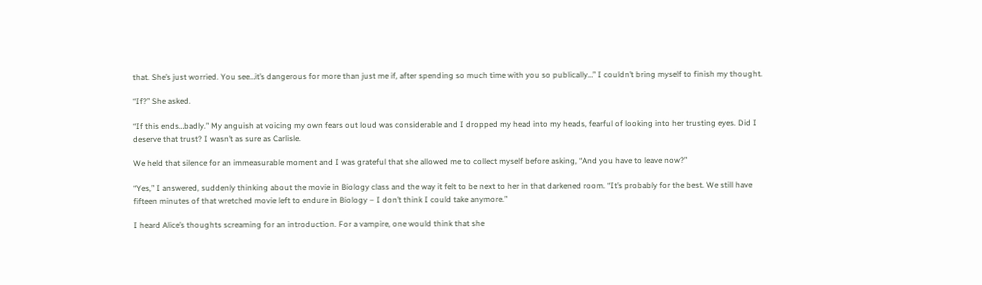that. She’s just worried. You see…it’s dangerous for more than just me if, after spending so much time with you so publically…” I couldn’t bring myself to finish my thought.

“If?” She asked.

“If this ends…badly.” My anguish at voicing my own fears out loud was considerable and I dropped my head into my heads, fearful of looking into her trusting eyes. Did I deserve that trust? I wasn’t as sure as Carlisle.

We held that silence for an immeasurable moment and I was grateful that she allowed me to collect myself before asking, “And you have to leave now?”

“Yes,” I answered, suddenly thinking about the movie in Biology class and the way it felt to be next to her in that darkened room. “It’s probably for the best. We still have fifteen minutes of that wretched movie left to endure in Biology – I don’t think I could take anymore.”

I heard Alice’s thoughts screaming for an introduction. For a vampire, one would think that she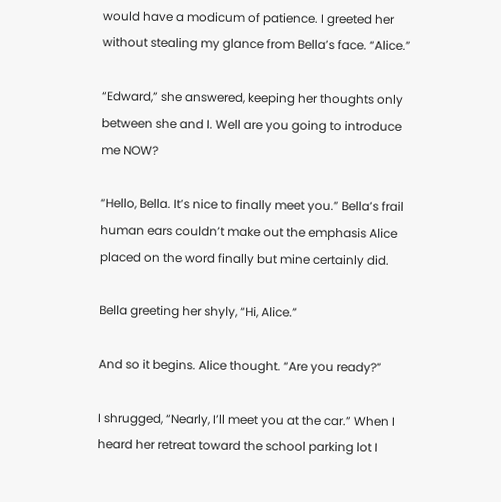would have a modicum of patience. I greeted her without stealing my glance from Bella’s face. “Alice.”

“Edward,” she answered, keeping her thoughts only between she and I. Well are you going to introduce me NOW?

“Hello, Bella. It’s nice to finally meet you.” Bella’s frail human ears couldn’t make out the emphasis Alice placed on the word finally but mine certainly did.

Bella greeting her shyly, “Hi, Alice.”

And so it begins. Alice thought. “Are you ready?”

I shrugged, “Nearly, I’ll meet you at the car.” When I heard her retreat toward the school parking lot I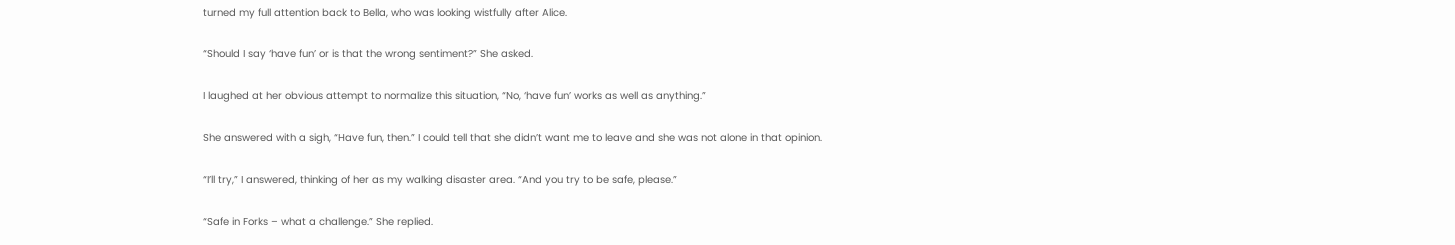turned my full attention back to Bella, who was looking wistfully after Alice.

“Should I say ‘have fun’ or is that the wrong sentiment?” She asked.

I laughed at her obvious attempt to normalize this situation, “No, ‘have fun’ works as well as anything.”

She answered with a sigh, “Have fun, then.” I could tell that she didn’t want me to leave and she was not alone in that opinion.

“I’ll try,” I answered, thinking of her as my walking disaster area. “And you try to be safe, please.”

“Safe in Forks – what a challenge.” She replied.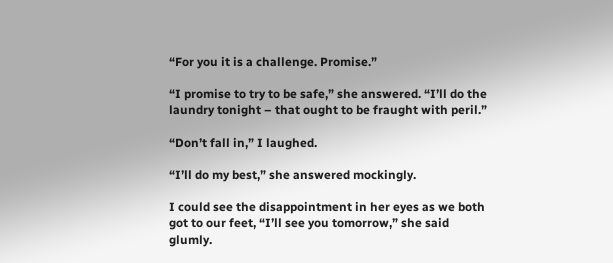“For you it is a challenge. Promise.”

“I promise to try to be safe,” she answered. “I’ll do the laundry tonight – that ought to be fraught with peril.”

“Don’t fall in,” I laughed.

“I’ll do my best,” she answered mockingly.

I could see the disappointment in her eyes as we both got to our feet, “I’ll see you tomorrow,” she said glumly.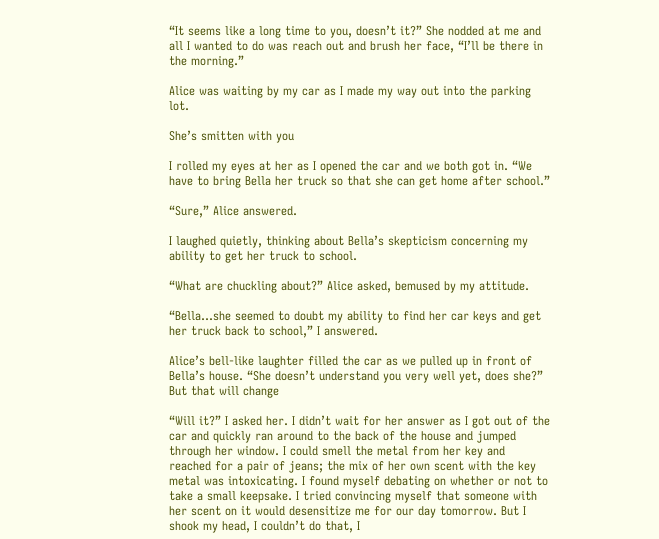“It seems like a long time to you, doesn’t it?” She nodded at me and all I wanted to do was reach out and brush her face, “I’ll be there in the morning.”

Alice was waiting by my car as I made my way out into the parking lot.

She’s smitten with you

I rolled my eyes at her as I opened the car and we both got in. “We have to bring Bella her truck so that she can get home after school.”

“Sure,” Alice answered.

I laughed quietly, thinking about Bella’s skepticism concerning my ability to get her truck to school.

“What are chuckling about?” Alice asked, bemused by my attitude.

“Bella…she seemed to doubt my ability to find her car keys and get her truck back to school,” I answered.

Alice’s bell-like laughter filled the car as we pulled up in front of Bella’s house. “She doesn’t understand you very well yet, does she?” But that will change

“Will it?” I asked her. I didn’t wait for her answer as I got out of the car and quickly ran around to the back of the house and jumped through her window. I could smell the metal from her key and reached for a pair of jeans; the mix of her own scent with the key metal was intoxicating. I found myself debating on whether or not to take a small keepsake. I tried convincing myself that someone with her scent on it would desensitize me for our day tomorrow. But I shook my head, I couldn’t do that, I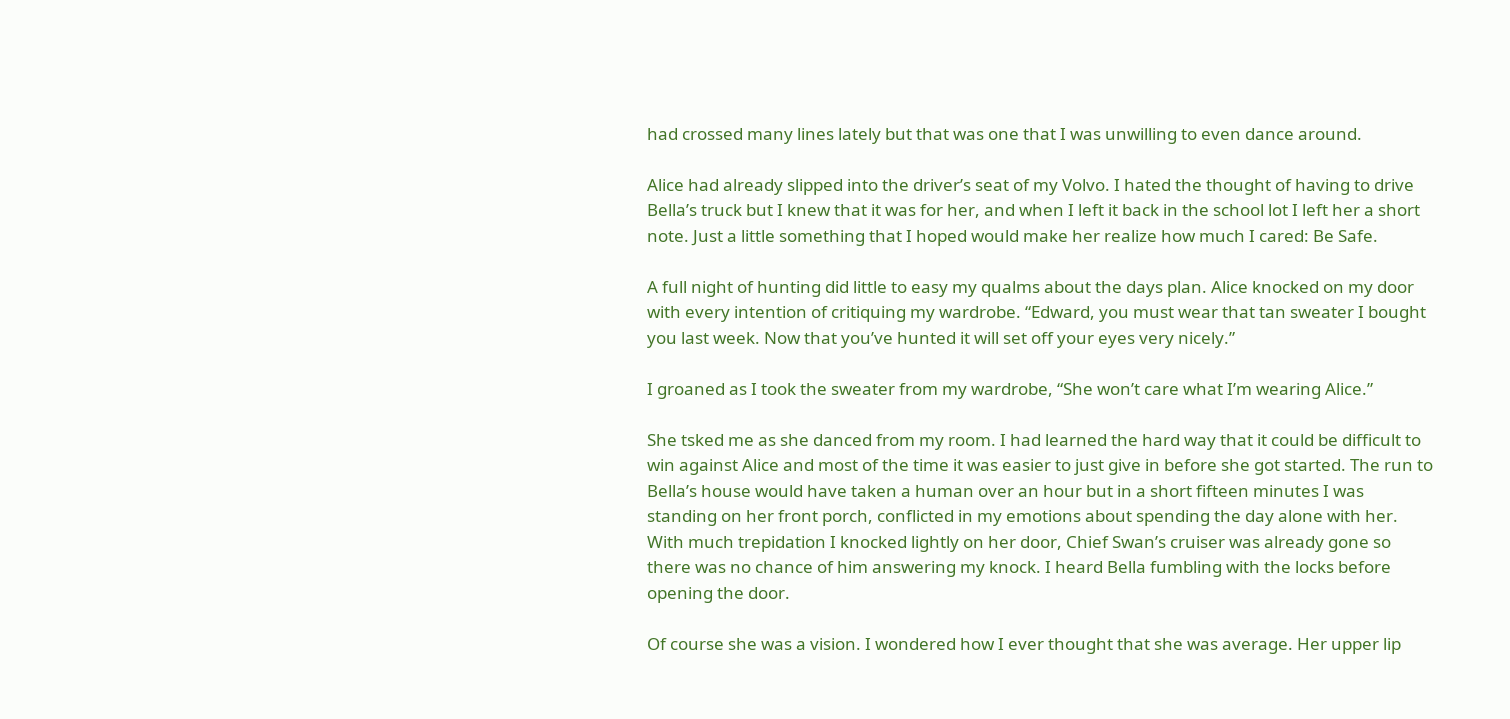had crossed many lines lately but that was one that I was unwilling to even dance around.

Alice had already slipped into the driver’s seat of my Volvo. I hated the thought of having to drive Bella’s truck but I knew that it was for her, and when I left it back in the school lot I left her a short note. Just a little something that I hoped would make her realize how much I cared: Be Safe.

A full night of hunting did little to easy my qualms about the days plan. Alice knocked on my door with every intention of critiquing my wardrobe. “Edward, you must wear that tan sweater I bought you last week. Now that you’ve hunted it will set off your eyes very nicely.”

I groaned as I took the sweater from my wardrobe, “She won’t care what I’m wearing Alice.”

She tsked me as she danced from my room. I had learned the hard way that it could be difficult to win against Alice and most of the time it was easier to just give in before she got started. The run to Bella’s house would have taken a human over an hour but in a short fifteen minutes I was standing on her front porch, conflicted in my emotions about spending the day alone with her. With much trepidation I knocked lightly on her door, Chief Swan’s cruiser was already gone so there was no chance of him answering my knock. I heard Bella fumbling with the locks before opening the door.

Of course she was a vision. I wondered how I ever thought that she was average. Her upper lip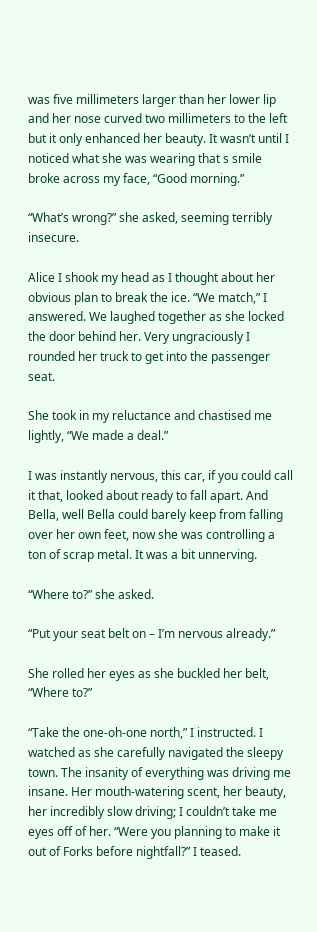was five millimeters larger than her lower lip and her nose curved two millimeters to the left but it only enhanced her beauty. It wasn’t until I noticed what she was wearing that s smile broke across my face, “Good morning.”

“What’s wrong?” she asked, seeming terribly insecure.

Alice I shook my head as I thought about her obvious plan to break the ice. “We match,” I answered. We laughed together as she locked the door behind her. Very ungraciously I rounded her truck to get into the passenger seat.

She took in my reluctance and chastised me lightly, “We made a deal.”

I was instantly nervous, this car, if you could call it that, looked about ready to fall apart. And Bella, well Bella could barely keep from falling over her own feet, now she was controlling a ton of scrap metal. It was a bit unnerving.

“Where to?” she asked.

“Put your seat belt on – I’m nervous already.”

She rolled her eyes as she buckled her belt, “Where to?”

“Take the one-oh-one north,” I instructed. I watched as she carefully navigated the sleepy town. The insanity of everything was driving me insane. Her mouth-watering scent, her beauty, her incredibly slow driving; I couldn’t take me eyes off of her. “Were you planning to make it out of Forks before nightfall?” I teased.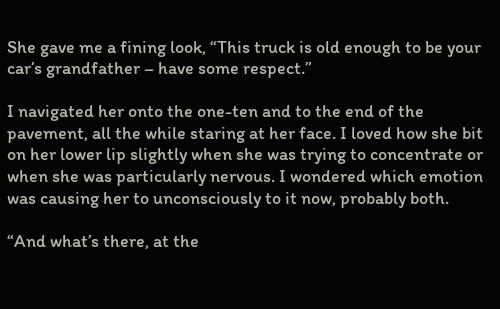She gave me a fining look, “This truck is old enough to be your car’s grandfather – have some respect.”

I navigated her onto the one-ten and to the end of the pavement, all the while staring at her face. I loved how she bit on her lower lip slightly when she was trying to concentrate or when she was particularly nervous. I wondered which emotion was causing her to unconsciously to it now, probably both.

“And what’s there, at the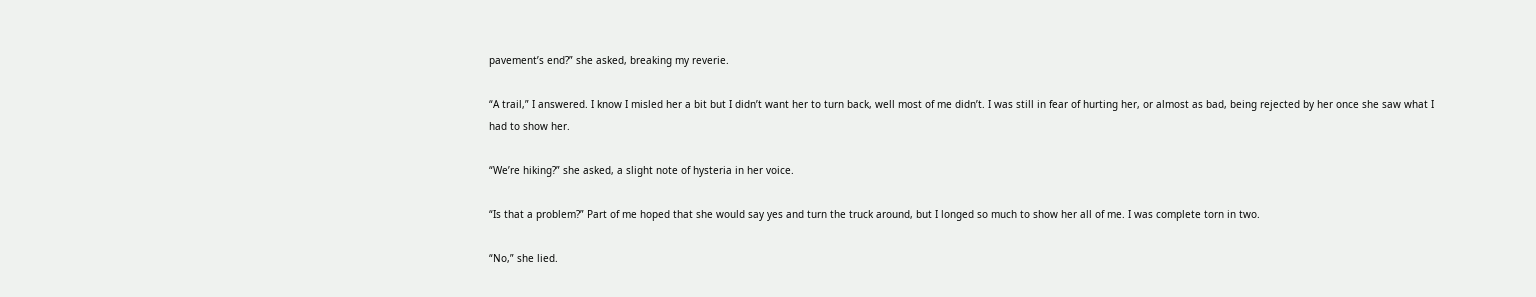pavement’s end?” she asked, breaking my reverie.

“A trail,” I answered. I know I misled her a bit but I didn’t want her to turn back, well most of me didn’t. I was still in fear of hurting her, or almost as bad, being rejected by her once she saw what I had to show her.

“We’re hiking?” she asked, a slight note of hysteria in her voice.

“Is that a problem?” Part of me hoped that she would say yes and turn the truck around, but I longed so much to show her all of me. I was complete torn in two.

“No,” she lied.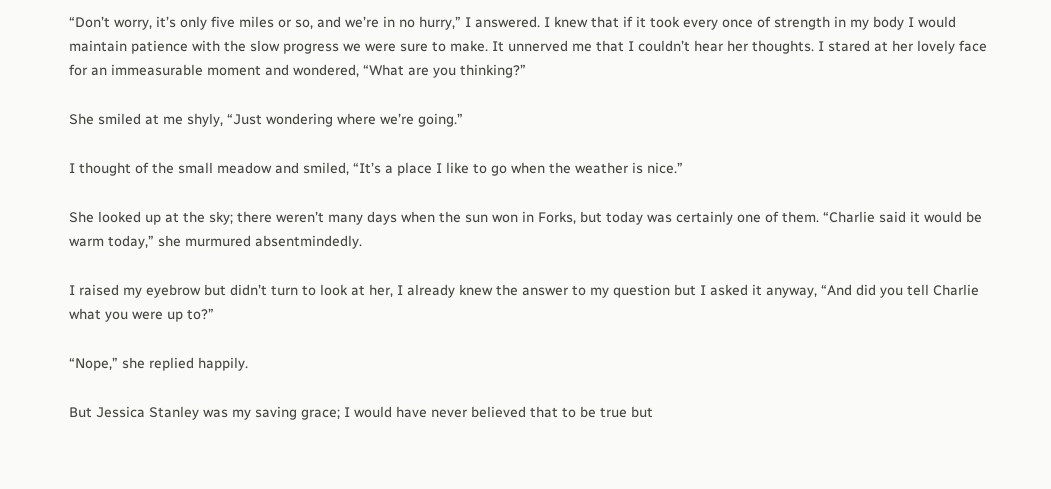“Don’t worry, it’s only five miles or so, and we’re in no hurry,” I answered. I knew that if it took every once of strength in my body I would maintain patience with the slow progress we were sure to make. It unnerved me that I couldn’t hear her thoughts. I stared at her lovely face for an immeasurable moment and wondered, “What are you thinking?”

She smiled at me shyly, “Just wondering where we’re going.”

I thought of the small meadow and smiled, “It’s a place I like to go when the weather is nice.”

She looked up at the sky; there weren’t many days when the sun won in Forks, but today was certainly one of them. “Charlie said it would be warm today,” she murmured absentmindedly.

I raised my eyebrow but didn’t turn to look at her, I already knew the answer to my question but I asked it anyway, “And did you tell Charlie what you were up to?”

“Nope,” she replied happily.

But Jessica Stanley was my saving grace; I would have never believed that to be true but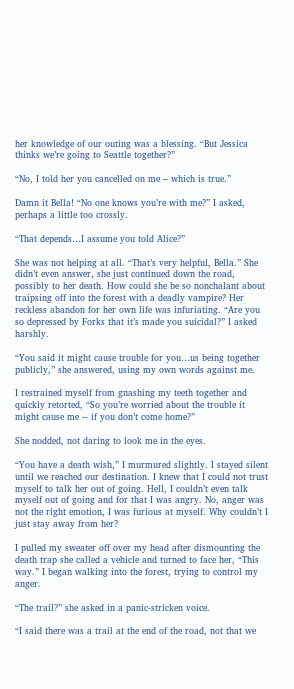her knowledge of our outing was a blessing. “But Jessica thinks we’re going to Seattle together?”

“No, I told her you cancelled on me – which is true.”

Damn it Bella! “No one knows you’re with me?” I asked, perhaps a little too crossly.

“That depends…I assume you told Alice?”

She was not helping at all. “That’s very helpful, Bella.” She didn’t even answer, she just continued down the road, possibly to her death. How could she be so nonchalant about traipsing off into the forest with a deadly vampire? Her reckless abandon for her own life was infuriating. “Are you so depressed by Forks that it’s made you suicidal?” I asked harshly.

“You said it might cause trouble for you…us being together publicly,” she answered, using my own words against me.

I restrained myself from gnashing my teeth together and quickly retorted, “So you’re worried about the trouble it might cause me -- if you don’t come home?”

She nodded, not daring to look me in the eyes.

“You have a death wish,” I murmured slightly. I stayed silent until we reached our destination. I knew that I could not trust myself to talk her out of going. Hell, I couldn’t even talk myself out of going and for that I was angry. No, anger was not the right emotion, I was furious at myself. Why couldn’t I just stay away from her?

I pulled my sweater off over my head after dismounting the death trap she called a vehicle and turned to face her, “This way.” I began walking into the forest, trying to control my anger.

“The trail?” she asked in a panic-stricken voice.

“I said there was a trail at the end of the road, not that we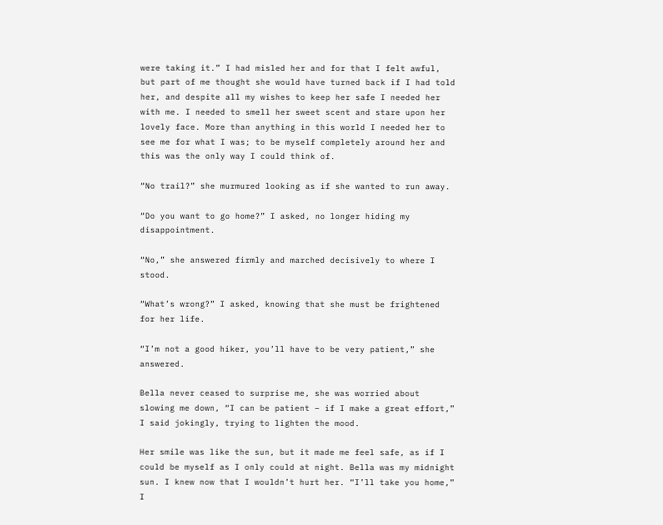were taking it.” I had misled her and for that I felt awful, but part of me thought she would have turned back if I had told her, and despite all my wishes to keep her safe I needed her with me. I needed to smell her sweet scent and stare upon her lovely face. More than anything in this world I needed her to see me for what I was; to be myself completely around her and this was the only way I could think of.

“No trail?” she murmured looking as if she wanted to run away.

“Do you want to go home?” I asked, no longer hiding my disappointment.

“No,” she answered firmly and marched decisively to where I stood.

“What’s wrong?” I asked, knowing that she must be frightened for her life.

“I’m not a good hiker, you’ll have to be very patient,” she answered.

Bella never ceased to surprise me, she was worried about slowing me down, “I can be patient – if I make a great effort,” I said jokingly, trying to lighten the mood.

Her smile was like the sun, but it made me feel safe, as if I could be myself as I only could at night. Bella was my midnight sun. I knew now that I wouldn’t hurt her. “I’ll take you home,” I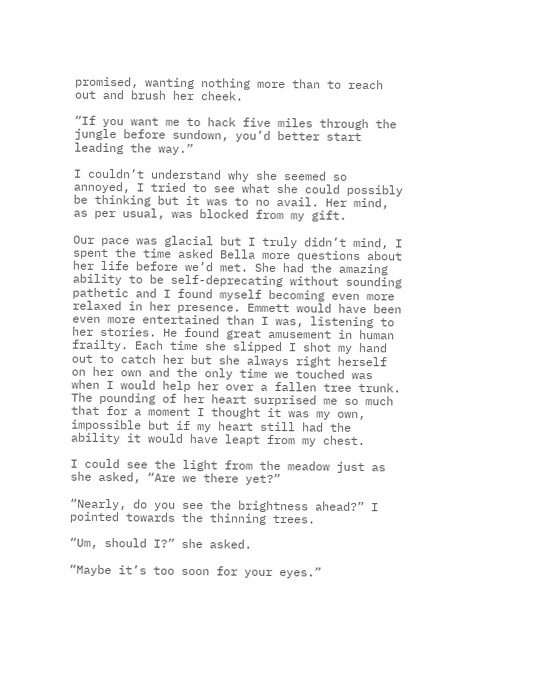promised, wanting nothing more than to reach out and brush her cheek.

“If you want me to hack five miles through the jungle before sundown, you’d better start leading the way.”

I couldn’t understand why she seemed so annoyed, I tried to see what she could possibly be thinking but it was to no avail. Her mind, as per usual, was blocked from my gift.

Our pace was glacial but I truly didn’t mind, I spent the time asked Bella more questions about her life before we’d met. She had the amazing ability to be self-deprecating without sounding pathetic and I found myself becoming even more relaxed in her presence. Emmett would have been even more entertained than I was, listening to her stories. He found great amusement in human frailty. Each time she slipped I shot my hand out to catch her but she always right herself on her own and the only time we touched was when I would help her over a fallen tree trunk. The pounding of her heart surprised me so much that for a moment I thought it was my own, impossible but if my heart still had the ability it would have leapt from my chest.

I could see the light from the meadow just as she asked, “Are we there yet?”

“Nearly, do you see the brightness ahead?” I pointed towards the thinning trees.

“Um, should I?” she asked.

“Maybe it’s too soon for your eyes.”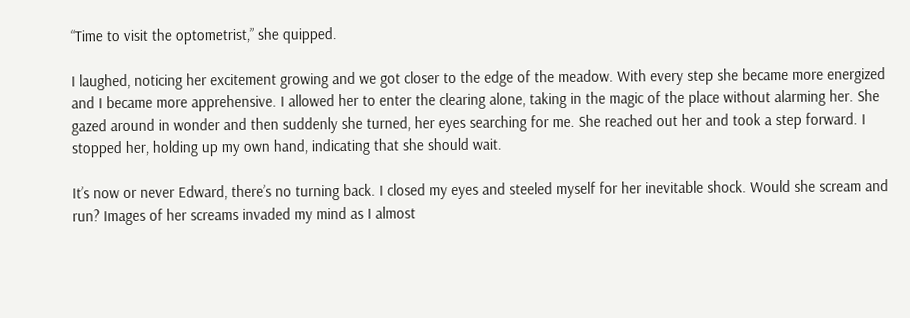“Time to visit the optometrist,” she quipped.

I laughed, noticing her excitement growing and we got closer to the edge of the meadow. With every step she became more energized and I became more apprehensive. I allowed her to enter the clearing alone, taking in the magic of the place without alarming her. She gazed around in wonder and then suddenly she turned, her eyes searching for me. She reached out her and took a step forward. I stopped her, holding up my own hand, indicating that she should wait.

It’s now or never Edward, there’s no turning back. I closed my eyes and steeled myself for her inevitable shock. Would she scream and run? Images of her screams invaded my mind as I almost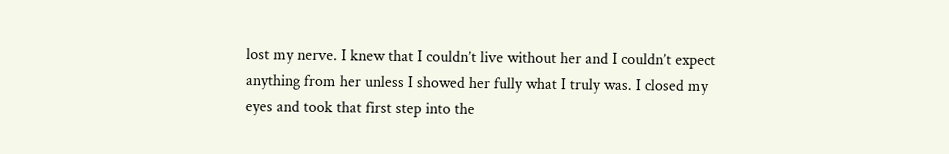lost my nerve. I knew that I couldn’t live without her and I couldn’t expect anything from her unless I showed her fully what I truly was. I closed my eyes and took that first step into the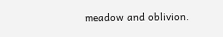meadow and oblivion.